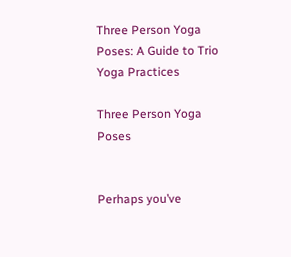Three Person Yoga Poses: A Guide to Trio Yoga Practices

Three Person Yoga Poses


Perhaps you’ve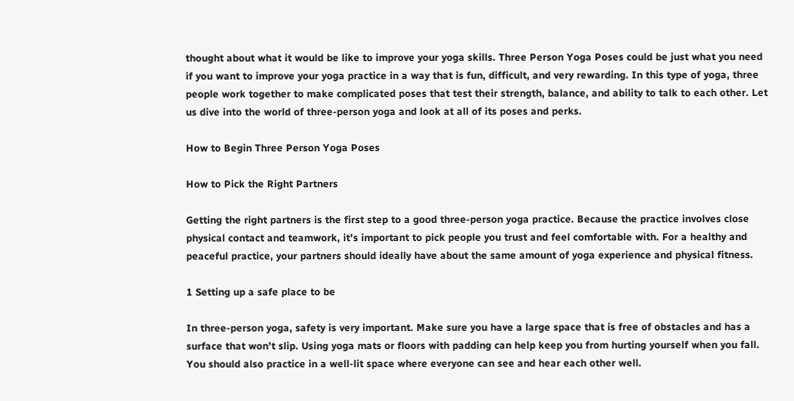thought about what it would be like to improve your yoga skills. Three Person Yoga Poses could be just what you need if you want to improve your yoga practice in a way that is fun, difficult, and very rewarding. In this type of yoga, three people work together to make complicated poses that test their strength, balance, and ability to talk to each other. Let us dive into the world of three-person yoga and look at all of its poses and perks.

How to Begin Three Person Yoga Poses

How to Pick the Right Partners

Getting the right partners is the first step to a good three-person yoga practice. Because the practice involves close physical contact and teamwork, it’s important to pick people you trust and feel comfortable with. For a healthy and peaceful practice, your partners should ideally have about the same amount of yoga experience and physical fitness.

1 Setting up a safe place to be

In three-person yoga, safety is very important. Make sure you have a large space that is free of obstacles and has a surface that won’t slip. Using yoga mats or floors with padding can help keep you from hurting yourself when you fall. You should also practice in a well-lit space where everyone can see and hear each other well.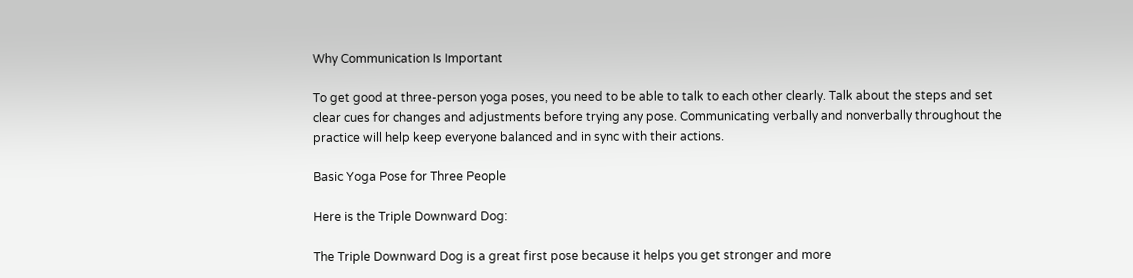Why Communication Is Important

To get good at three-person yoga poses, you need to be able to talk to each other clearly. Talk about the steps and set clear cues for changes and adjustments before trying any pose. Communicating verbally and nonverbally throughout the practice will help keep everyone balanced and in sync with their actions.

Basic Yoga Pose for Three People

Here is the Triple Downward Dog:

The Triple Downward Dog is a great first pose because it helps you get stronger and more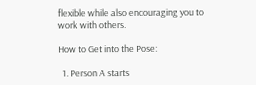flexible while also encouraging you to work with others.

How to Get into the Pose:

  1. Person A starts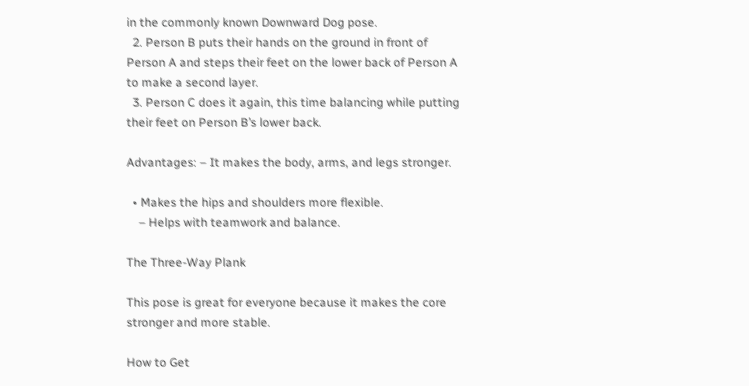in the commonly known Downward Dog pose.
  2. Person B puts their hands on the ground in front of Person A and steps their feet on the lower back of Person A to make a second layer.
  3. Person C does it again, this time balancing while putting their feet on Person B’s lower back.

Advantages: – It makes the body, arms, and legs stronger.

  • Makes the hips and shoulders more flexible.
    – Helps with teamwork and balance.

The Three-Way Plank

This pose is great for everyone because it makes the core stronger and more stable.

How to Get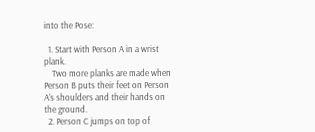into the Pose:

  1. Start with Person A in a wrist plank.
    Two more planks are made when Person B puts their feet on Person A’s shoulders and their hands on the ground.
  2. Person C jumps on top of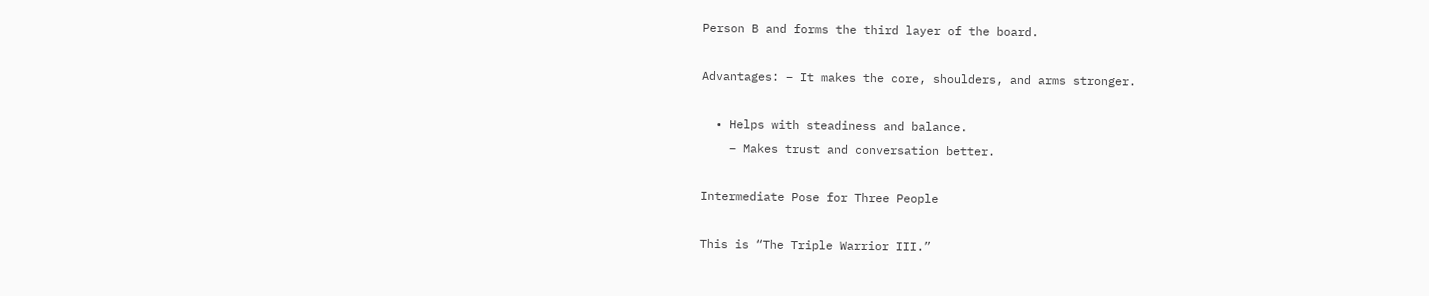Person B and forms the third layer of the board.

Advantages: – It makes the core, shoulders, and arms stronger.

  • Helps with steadiness and balance.
    – Makes trust and conversation better.

Intermediate Pose for Three People

This is “The Triple Warrior III.”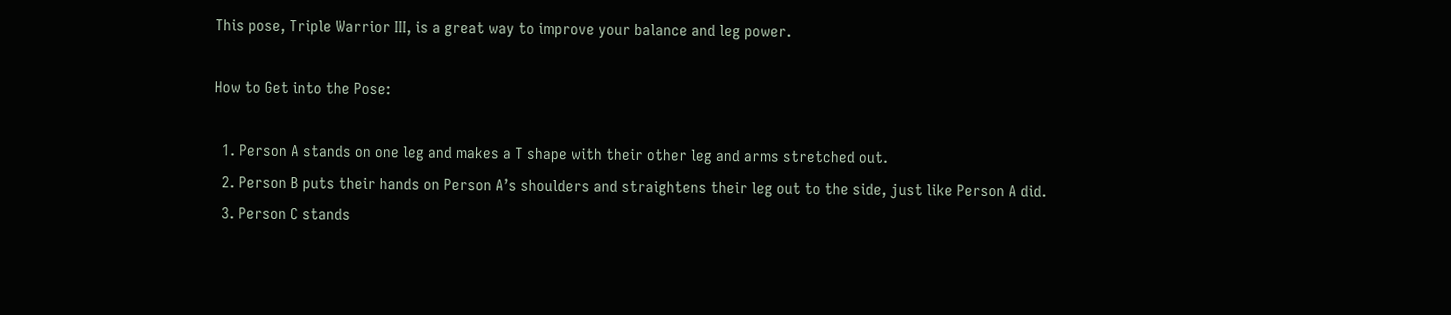This pose, Triple Warrior III, is a great way to improve your balance and leg power.

How to Get into the Pose:

  1. Person A stands on one leg and makes a T shape with their other leg and arms stretched out.
  2. Person B puts their hands on Person A’s shoulders and straightens their leg out to the side, just like Person A did.
  3. Person C stands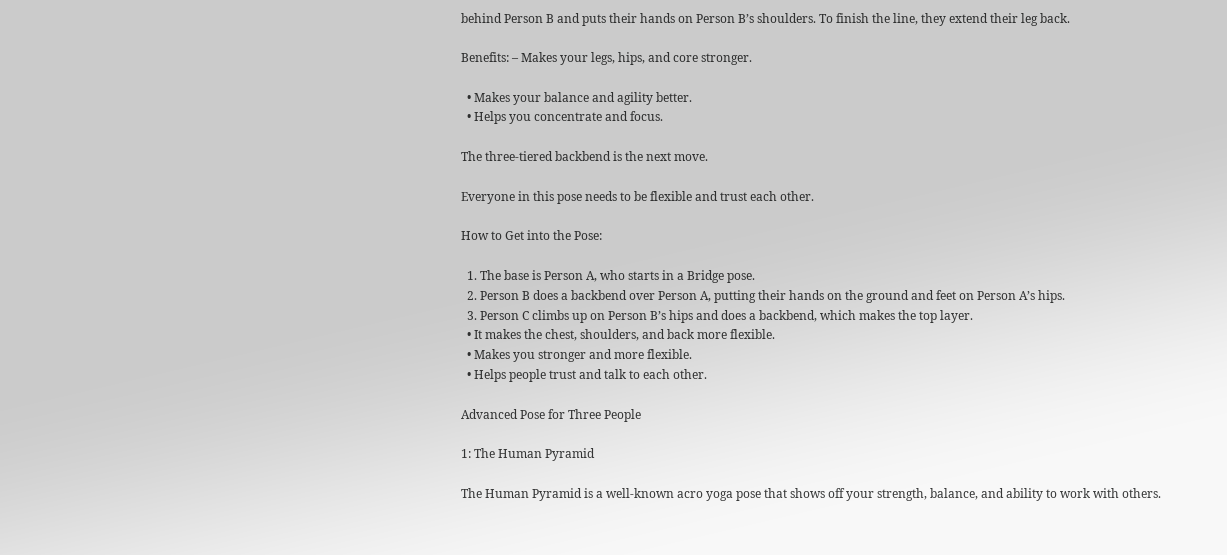behind Person B and puts their hands on Person B’s shoulders. To finish the line, they extend their leg back.

Benefits: – Makes your legs, hips, and core stronger.

  • Makes your balance and agility better.
  • Helps you concentrate and focus.

The three-tiered backbend is the next move.

Everyone in this pose needs to be flexible and trust each other.

How to Get into the Pose:

  1. The base is Person A, who starts in a Bridge pose.
  2. Person B does a backbend over Person A, putting their hands on the ground and feet on Person A’s hips.
  3. Person C climbs up on Person B’s hips and does a backbend, which makes the top layer.
  • It makes the chest, shoulders, and back more flexible.
  • Makes you stronger and more flexible.
  • Helps people trust and talk to each other.

Advanced Pose for Three People

1: The Human Pyramid

The Human Pyramid is a well-known acro yoga pose that shows off your strength, balance, and ability to work with others.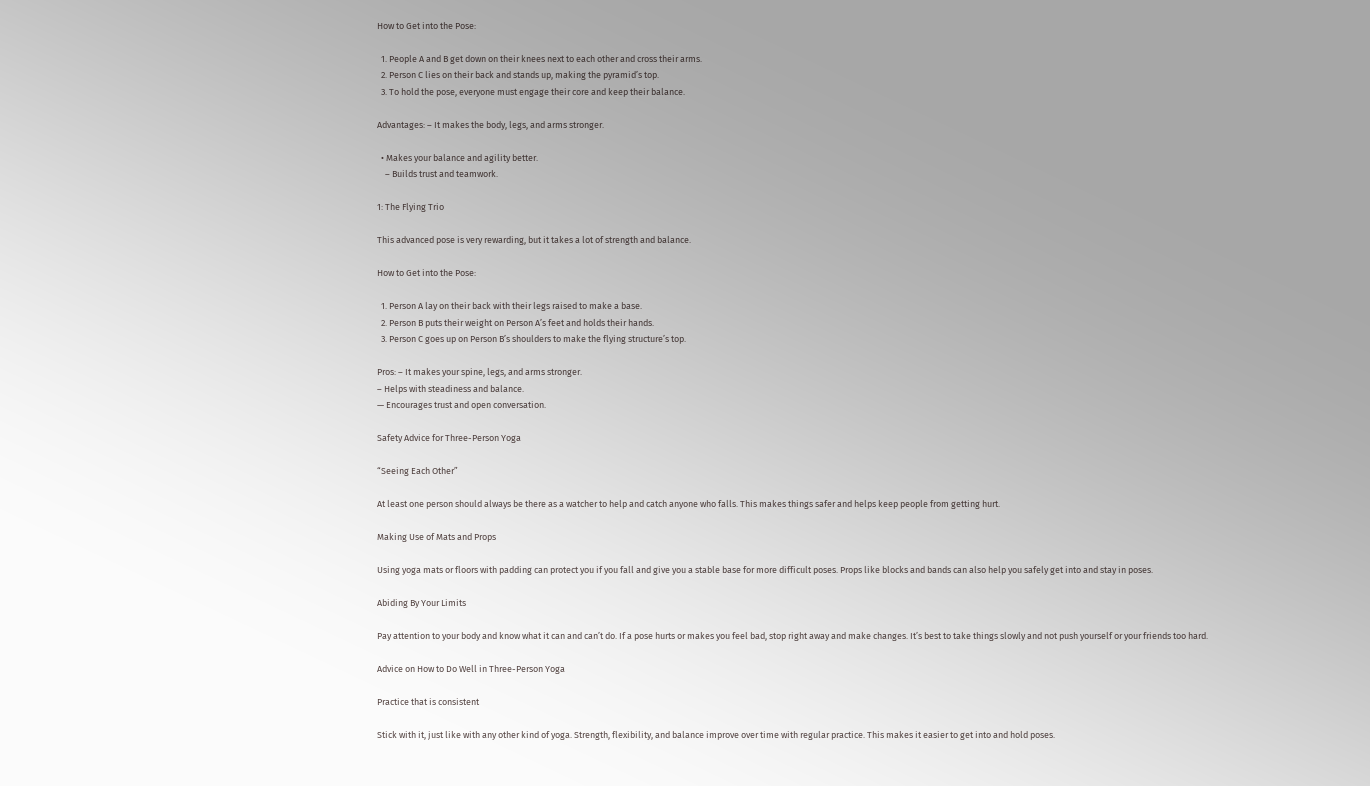How to Get into the Pose:

  1. People A and B get down on their knees next to each other and cross their arms.
  2. Person C lies on their back and stands up, making the pyramid’s top.
  3. To hold the pose, everyone must engage their core and keep their balance.

Advantages: – It makes the body, legs, and arms stronger.

  • Makes your balance and agility better.
    – Builds trust and teamwork.

1: The Flying Trio

This advanced pose is very rewarding, but it takes a lot of strength and balance.

How to Get into the Pose:

  1. Person A lay on their back with their legs raised to make a base.
  2. Person B puts their weight on Person A’s feet and holds their hands.
  3. Person C goes up on Person B’s shoulders to make the flying structure’s top.

Pros: – It makes your spine, legs, and arms stronger.
– Helps with steadiness and balance.
— Encourages trust and open conversation.

Safety Advice for Three-Person Yoga

“Seeing Each Other”

At least one person should always be there as a watcher to help and catch anyone who falls. This makes things safer and helps keep people from getting hurt.

Making Use of Mats and Props

Using yoga mats or floors with padding can protect you if you fall and give you a stable base for more difficult poses. Props like blocks and bands can also help you safely get into and stay in poses.

Abiding By Your Limits

Pay attention to your body and know what it can and can’t do. If a pose hurts or makes you feel bad, stop right away and make changes. It’s best to take things slowly and not push yourself or your friends too hard.

Advice on How to Do Well in Three-Person Yoga

Practice that is consistent

Stick with it, just like with any other kind of yoga. Strength, flexibility, and balance improve over time with regular practice. This makes it easier to get into and hold poses.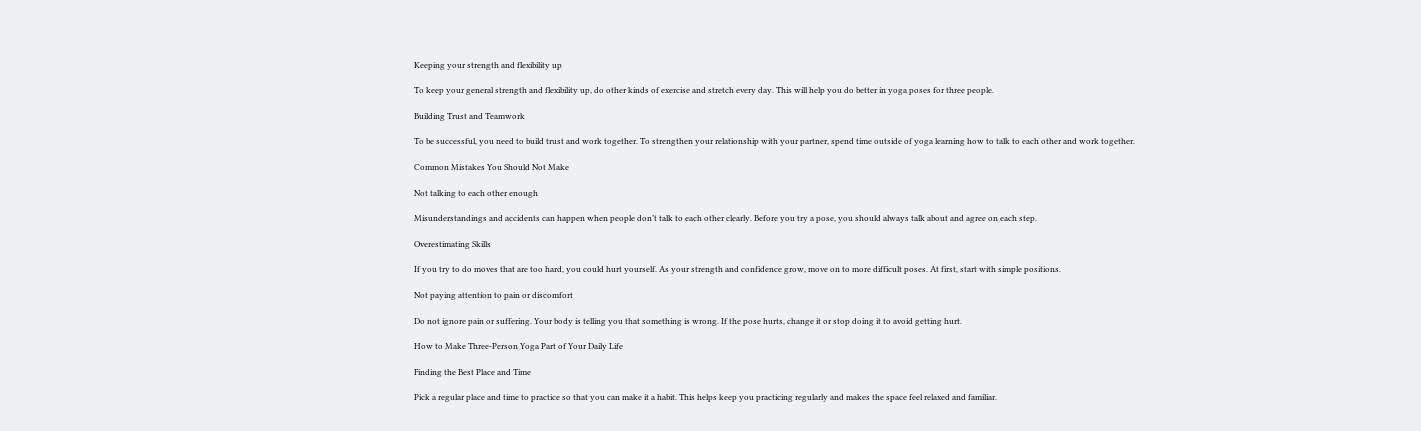Keeping your strength and flexibility up

To keep your general strength and flexibility up, do other kinds of exercise and stretch every day. This will help you do better in yoga poses for three people.

Building Trust and Teamwork

To be successful, you need to build trust and work together. To strengthen your relationship with your partner, spend time outside of yoga learning how to talk to each other and work together.

Common Mistakes You Should Not Make

Not talking to each other enough

Misunderstandings and accidents can happen when people don’t talk to each other clearly. Before you try a pose, you should always talk about and agree on each step.

Overestimating Skills

If you try to do moves that are too hard, you could hurt yourself. As your strength and confidence grow, move on to more difficult poses. At first, start with simple positions.

Not paying attention to pain or discomfort

Do not ignore pain or suffering. Your body is telling you that something is wrong. If the pose hurts, change it or stop doing it to avoid getting hurt.

How to Make Three-Person Yoga Part of Your Daily Life

Finding the Best Place and Time

Pick a regular place and time to practice so that you can make it a habit. This helps keep you practicing regularly and makes the space feel relaxed and familiar.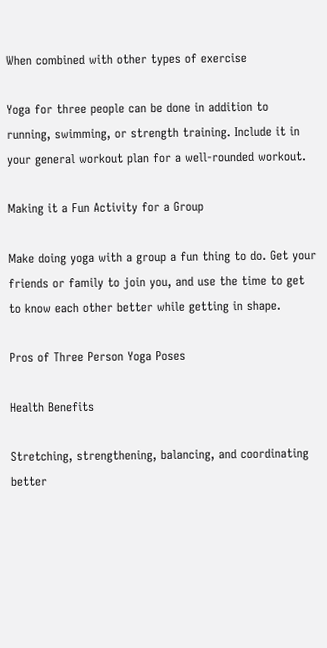When combined with other types of exercise

Yoga for three people can be done in addition to running, swimming, or strength training. Include it in your general workout plan for a well-rounded workout.

Making it a Fun Activity for a Group

Make doing yoga with a group a fun thing to do. Get your friends or family to join you, and use the time to get to know each other better while getting in shape.

Pros of Three Person Yoga Poses

Health Benefits

Stretching, strengthening, balancing, and coordinating better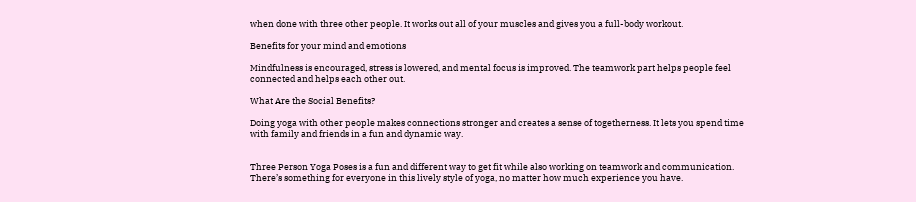when done with three other people. It works out all of your muscles and gives you a full-body workout.

Benefits for your mind and emotions

Mindfulness is encouraged, stress is lowered, and mental focus is improved. The teamwork part helps people feel connected and helps each other out.

What Are the Social Benefits?

Doing yoga with other people makes connections stronger and creates a sense of togetherness. It lets you spend time with family and friends in a fun and dynamic way.


Three Person Yoga Poses is a fun and different way to get fit while also working on teamwork and communication. There’s something for everyone in this lively style of yoga, no matter how much experience you have.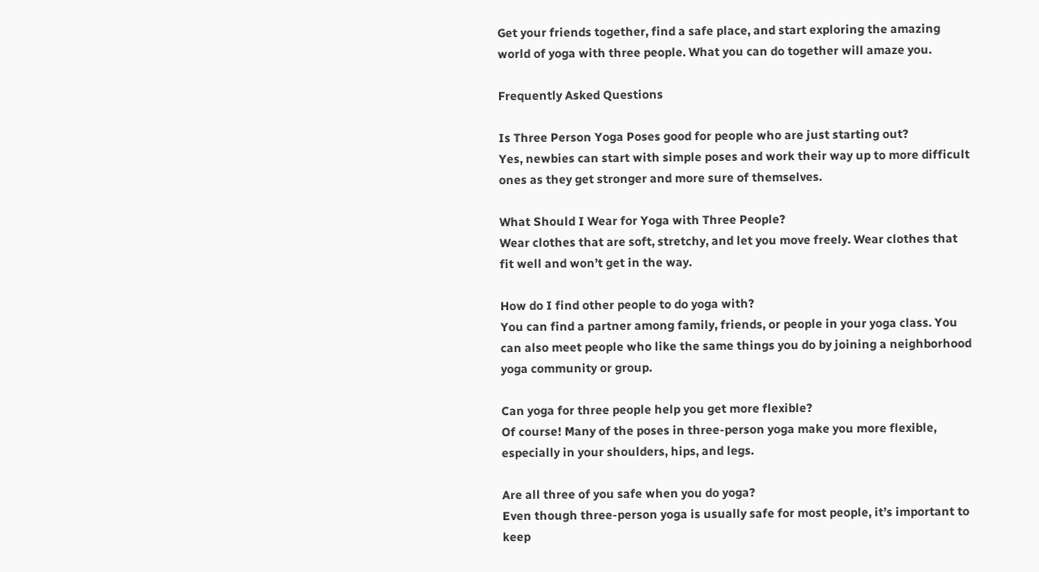Get your friends together, find a safe place, and start exploring the amazing world of yoga with three people. What you can do together will amaze you.

Frequently Asked Questions

Is Three Person Yoga Poses good for people who are just starting out?
Yes, newbies can start with simple poses and work their way up to more difficult ones as they get stronger and more sure of themselves.

What Should I Wear for Yoga with Three People?
Wear clothes that are soft, stretchy, and let you move freely. Wear clothes that fit well and won’t get in the way.

How do I find other people to do yoga with?
You can find a partner among family, friends, or people in your yoga class. You can also meet people who like the same things you do by joining a neighborhood yoga community or group.

Can yoga for three people help you get more flexible?
Of course! Many of the poses in three-person yoga make you more flexible, especially in your shoulders, hips, and legs.

Are all three of you safe when you do yoga?
Even though three-person yoga is usually safe for most people, it’s important to keep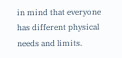in mind that everyone has different physical needs and limits.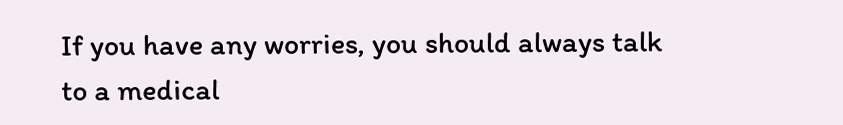If you have any worries, you should always talk to a medical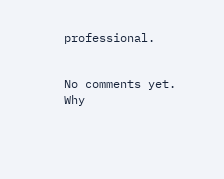professional.


No comments yet. Why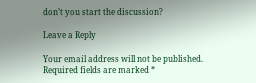don’t you start the discussion?

Leave a Reply

Your email address will not be published. Required fields are marked *